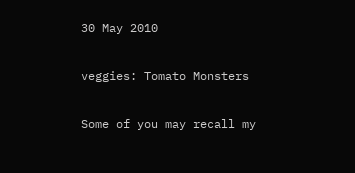30 May 2010

veggies: Tomato Monsters

Some of you may recall my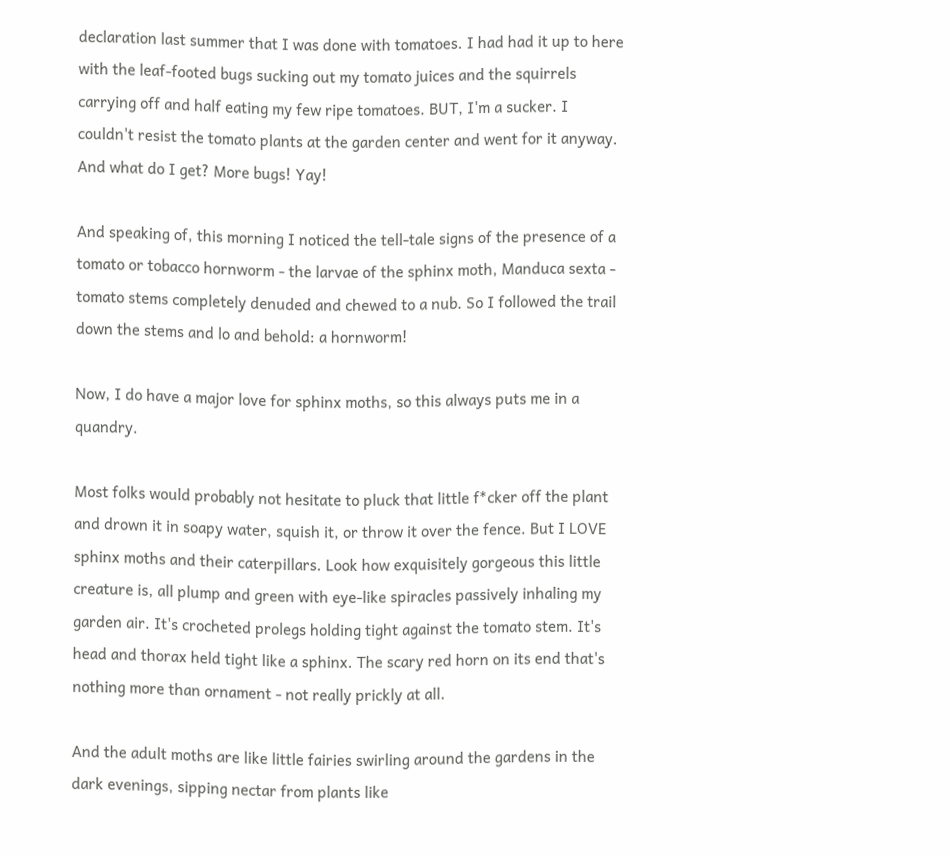declaration last summer that I was done with tomatoes. I had had it up to here with the leaf-footed bugs sucking out my tomato juices and the squirrels carrying off and half eating my few ripe tomatoes. BUT, I'm a sucker. I couldn't resist the tomato plants at the garden center and went for it anyway. And what do I get? More bugs! Yay!

And speaking of, this morning I noticed the tell-tale signs of the presence of a tomato or tobacco hornworm - the larvae of the sphinx moth, Manduca sexta - tomato stems completely denuded and chewed to a nub. So I followed the trail down the stems and lo and behold: a hornworm!

Now, I do have a major love for sphinx moths, so this always puts me in a quandry.

Most folks would probably not hesitate to pluck that little f*cker off the plant and drown it in soapy water, squish it, or throw it over the fence. But I LOVE sphinx moths and their caterpillars. Look how exquisitely gorgeous this little creature is, all plump and green with eye-like spiracles passively inhaling my garden air. It's crocheted prolegs holding tight against the tomato stem. It's head and thorax held tight like a sphinx. The scary red horn on its end that's nothing more than ornament - not really prickly at all.

And the adult moths are like little fairies swirling around the gardens in the dark evenings, sipping nectar from plants like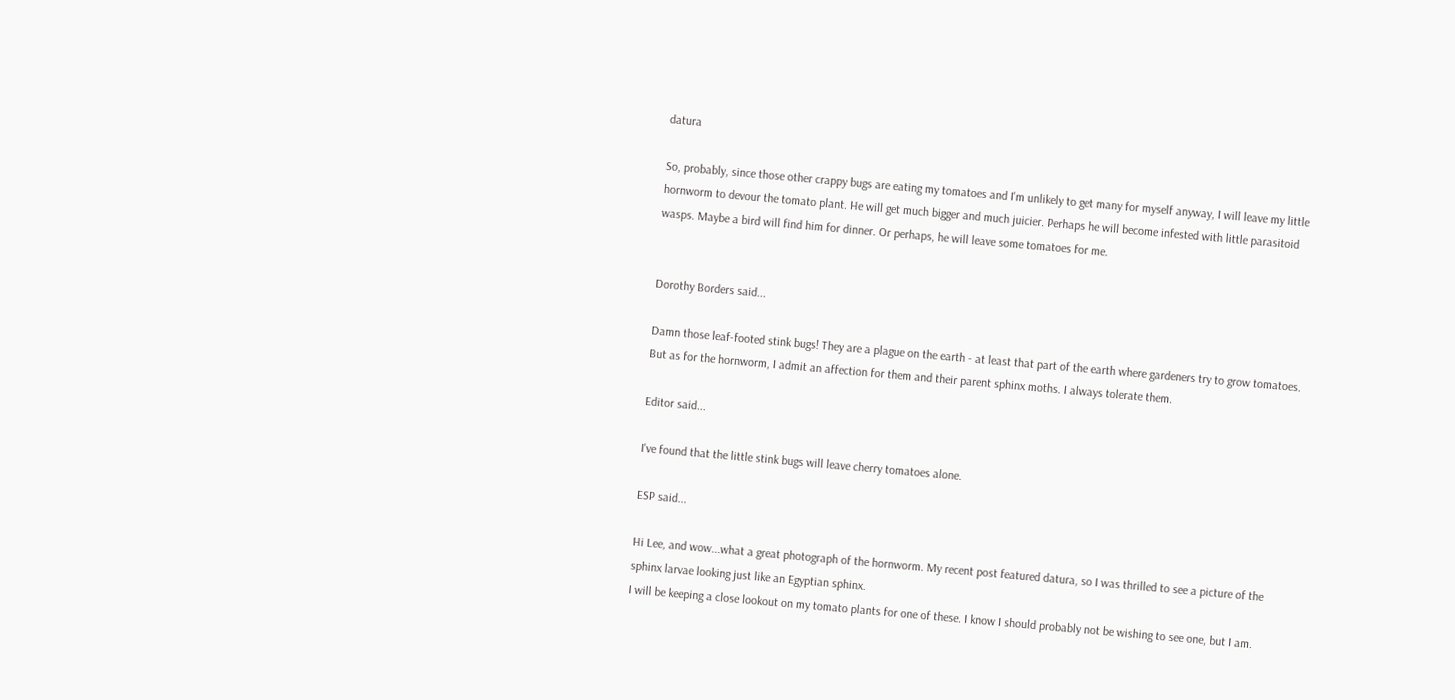datura

So, probably, since those other crappy bugs are eating my tomatoes and I'm unlikely to get many for myself anyway, I will leave my little hornworm to devour the tomato plant. He will get much bigger and much juicier. Perhaps he will become infested with little parasitoid wasps. Maybe a bird will find him for dinner. Or perhaps, he will leave some tomatoes for me.


Dorothy Borders said...

Damn those leaf-footed stink bugs! They are a plague on the earth - at least that part of the earth where gardeners try to grow tomatoes. But as for the hornworm, I admit an affection for them and their parent sphinx moths. I always tolerate them.

Editor said...

I've found that the little stink bugs will leave cherry tomatoes alone.

ESP said...

Hi Lee, and wow...what a great photograph of the hornworm. My recent post featured datura, so I was thrilled to see a picture of the sphinx larvae looking just like an Egyptian sphinx.
I will be keeping a close lookout on my tomato plants for one of these. I know I should probably not be wishing to see one, but I am.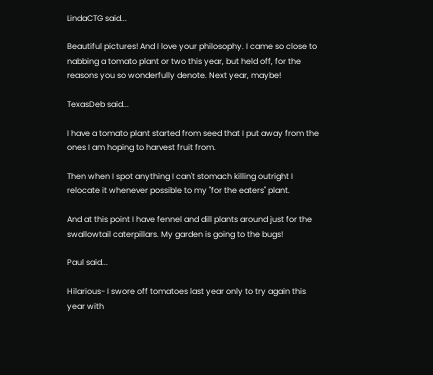LindaCTG said...

Beautiful pictures! And I love your philosophy. I came so close to nabbing a tomato plant or two this year, but held off, for the reasons you so wonderfully denote. Next year, maybe!

TexasDeb said...

I have a tomato plant started from seed that I put away from the ones I am hoping to harvest fruit from.

Then when I spot anything I can't stomach killing outright I relocate it whenever possible to my "for the eaters" plant.

And at this point I have fennel and dill plants around just for the swallowtail caterpillars. My garden is going to the bugs!

Paul said...

Hilarious- I swore off tomatoes last year only to try again this year with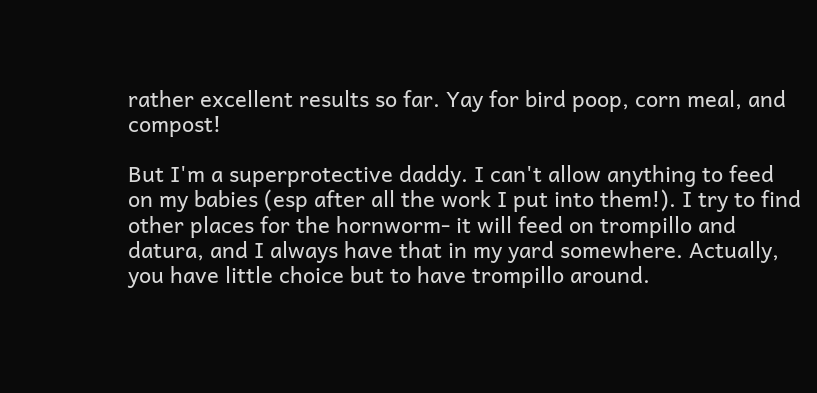rather excellent results so far. Yay for bird poop, corn meal, and compost!

But I'm a superprotective daddy. I can't allow anything to feed on my babies (esp after all the work I put into them!). I try to find other places for the hornworm- it will feed on trompillo and datura, and I always have that in my yard somewhere. Actually, you have little choice but to have trompillo around.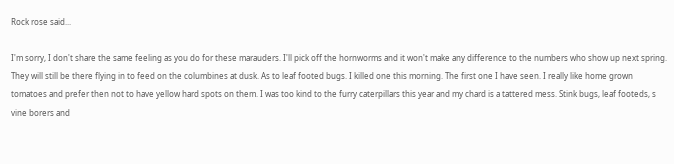Rock rose said...

I'm sorry, I don't share the same feeling as you do for these marauders. I'll pick off the hornworms and it won't make any difference to the numbers who show up next spring. They will still be there flying in to feed on the columbines at dusk. As to leaf footed bugs. I killed one this morning. The first one I have seen. I really like home grown tomatoes and prefer then not to have yellow hard spots on them. I was too kind to the furry caterpillars this year and my chard is a tattered mess. Stink bugs, leaf footeds, s vine borers and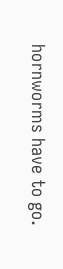hornworms have to go.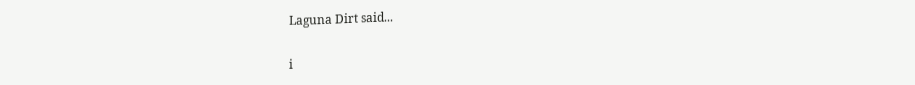Laguna Dirt said...

i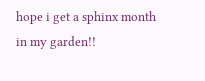hope i get a sphinx month in my garden!!